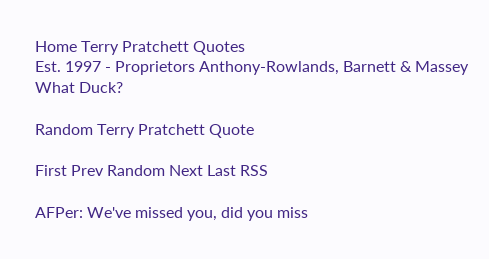Home Terry Pratchett Quotes
Est. 1997 - Proprietors Anthony-Rowlands, Barnett & Massey
What Duck?

Random Terry Pratchett Quote

First Prev Random Next Last RSS

AFPer: We've missed you, did you miss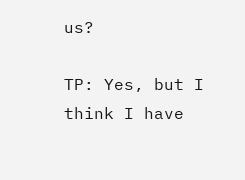us?

TP: Yes, but I think I have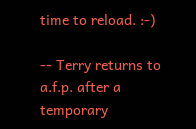time to reload. :-)

-- Terry returns to a.f.p. after a temporary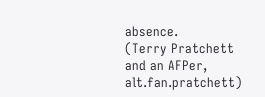absence.
(Terry Pratchett and an AFPer, alt.fan.pratchett)